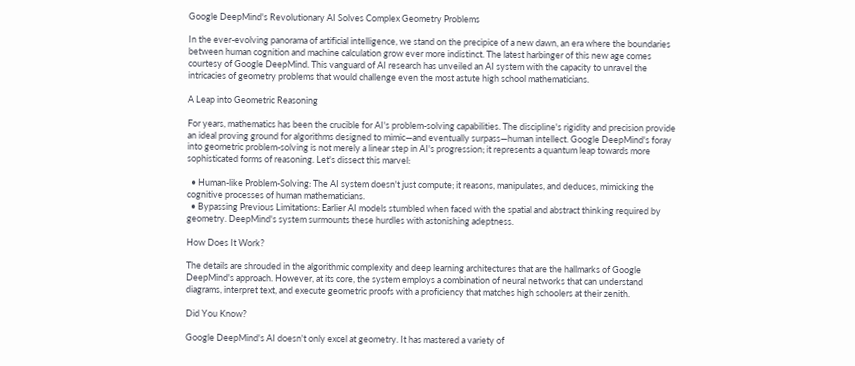Google DeepMind's Revolutionary AI Solves Complex Geometry Problems

In the ever-evolving panorama of artificial intelligence, we stand on the precipice of a new dawn, an era where the boundaries between human cognition and machine calculation grow ever more indistinct. The latest harbinger of this new age comes courtesy of Google DeepMind. This vanguard of AI research has unveiled an AI system with the capacity to unravel the intricacies of geometry problems that would challenge even the most astute high school mathematicians.

A Leap into Geometric Reasoning

For years, mathematics has been the crucible for AI's problem-solving capabilities. The discipline's rigidity and precision provide an ideal proving ground for algorithms designed to mimic—and eventually surpass—human intellect. Google DeepMind's foray into geometric problem-solving is not merely a linear step in AI's progression; it represents a quantum leap towards more sophisticated forms of reasoning. Let's dissect this marvel:

  • Human-like Problem-Solving: The AI system doesn't just compute; it reasons, manipulates, and deduces, mimicking the cognitive processes of human mathematicians.
  • Bypassing Previous Limitations: Earlier AI models stumbled when faced with the spatial and abstract thinking required by geometry. DeepMind's system surmounts these hurdles with astonishing adeptness.

How Does It Work?

The details are shrouded in the algorithmic complexity and deep learning architectures that are the hallmarks of Google DeepMind's approach. However, at its core, the system employs a combination of neural networks that can understand diagrams, interpret text, and execute geometric proofs with a proficiency that matches high schoolers at their zenith.

Did You Know?

Google DeepMind's AI doesn't only excel at geometry. It has mastered a variety of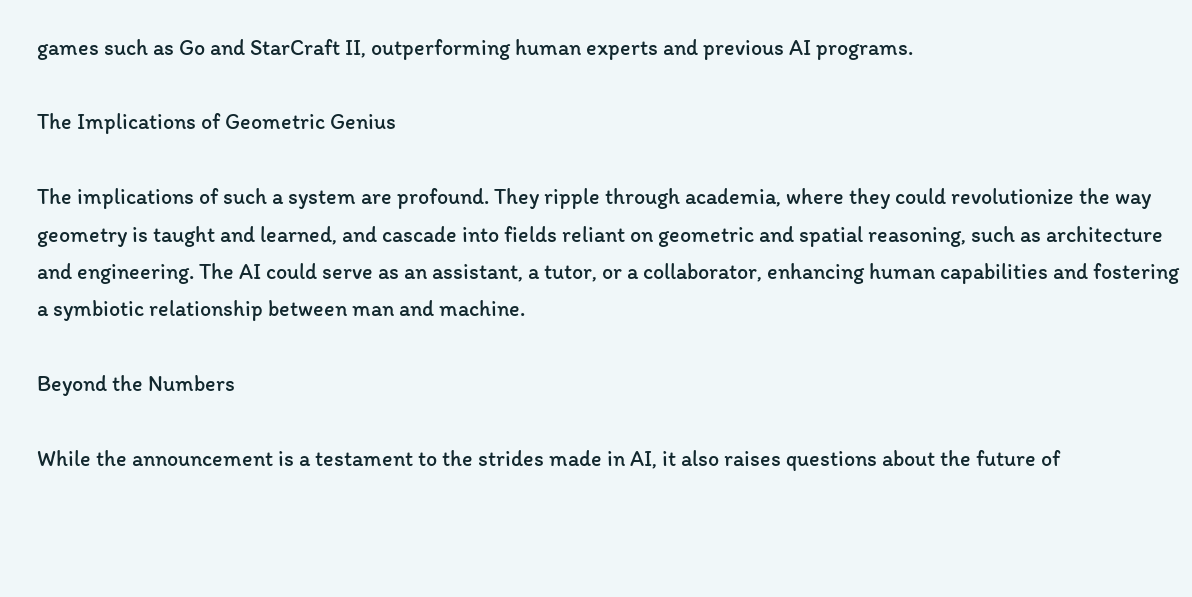games such as Go and StarCraft II, outperforming human experts and previous AI programs.

The Implications of Geometric Genius

The implications of such a system are profound. They ripple through academia, where they could revolutionize the way geometry is taught and learned, and cascade into fields reliant on geometric and spatial reasoning, such as architecture and engineering. The AI could serve as an assistant, a tutor, or a collaborator, enhancing human capabilities and fostering a symbiotic relationship between man and machine.

Beyond the Numbers

While the announcement is a testament to the strides made in AI, it also raises questions about the future of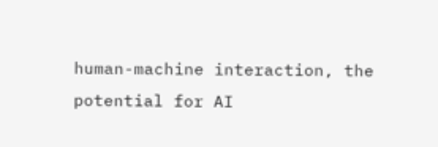human-machine interaction, the potential for AI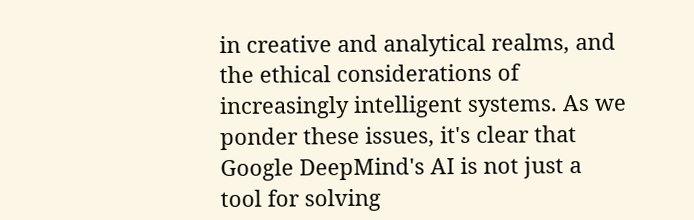in creative and analytical realms, and the ethical considerations of increasingly intelligent systems. As we ponder these issues, it's clear that Google DeepMind's AI is not just a tool for solving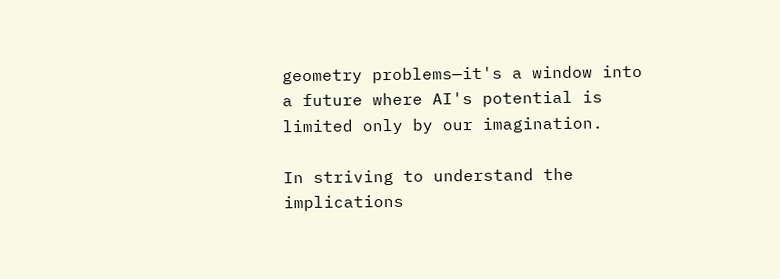geometry problems—it's a window into a future where AI's potential is limited only by our imagination.

In striving to understand the implications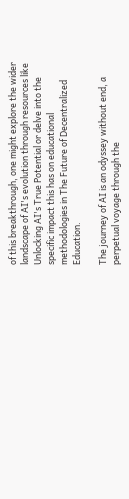of this breakthrough, one might explore the wider landscape of AI's evolution through resources like Unlocking AI's True Potential or delve into the specific impact this has on educational methodologies in The Future of Decentralized Education.

The journey of AI is an odyssey without end, a perpetual voyage through the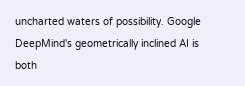uncharted waters of possibility. Google DeepMind's geometrically inclined AI is both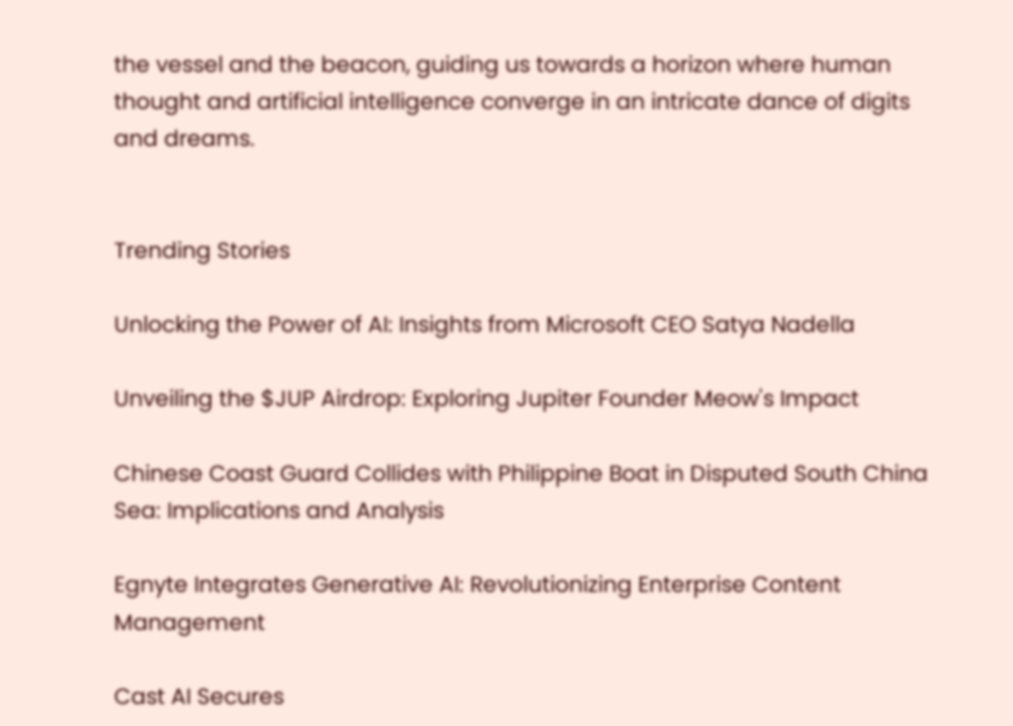the vessel and the beacon, guiding us towards a horizon where human thought and artificial intelligence converge in an intricate dance of digits and dreams.


Trending Stories

Unlocking the Power of AI: Insights from Microsoft CEO Satya Nadella

Unveiling the $JUP Airdrop: Exploring Jupiter Founder Meow's Impact

Chinese Coast Guard Collides with Philippine Boat in Disputed South China Sea: Implications and Analysis

Egnyte Integrates Generative AI: Revolutionizing Enterprise Content Management

Cast AI Secures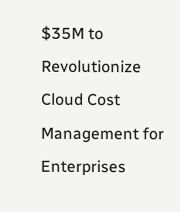$35M to Revolutionize Cloud Cost Management for Enterprises